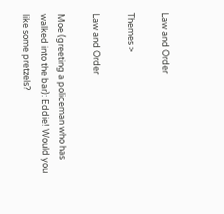Law and Order

Themes >

Law and Order

Moe (greeting a policeman who has walked into the bar): Eddie! Would you like some pretzels?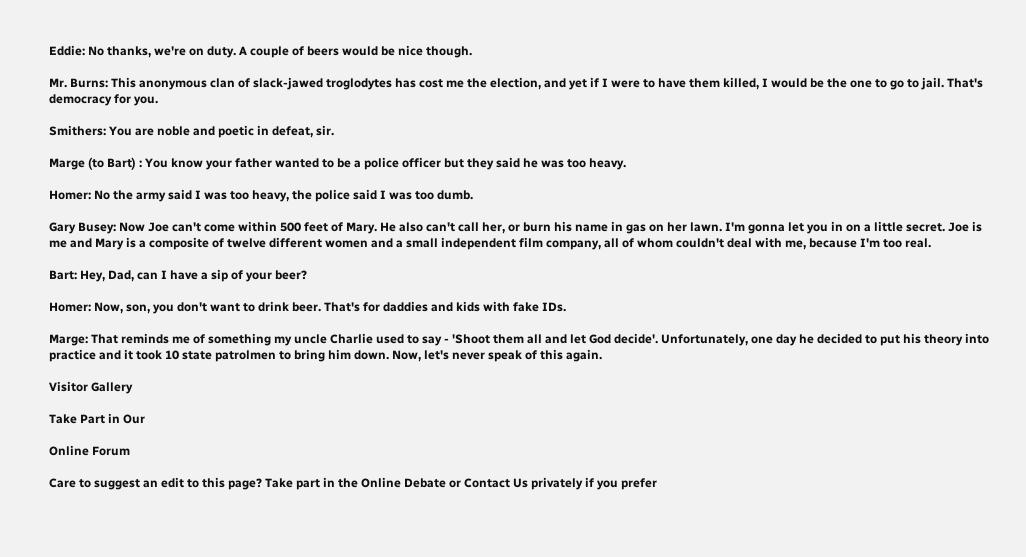Eddie: No thanks, we're on duty. A couple of beers would be nice though.

Mr. Burns: This anonymous clan of slack-jawed troglodytes has cost me the election, and yet if I were to have them killed, I would be the one to go to jail. That's democracy for you.

Smithers: You are noble and poetic in defeat, sir.

Marge (to Bart) : You know your father wanted to be a police officer but they said he was too heavy.

Homer: No the army said I was too heavy, the police said I was too dumb.

Gary Busey: Now Joe can't come within 500 feet of Mary. He also can't call her, or burn his name in gas on her lawn. I'm gonna let you in on a little secret. Joe is me and Mary is a composite of twelve different women and a small independent film company, all of whom couldn't deal with me, because I'm too real.

Bart: Hey, Dad, can I have a sip of your beer?

Homer: Now, son, you don't want to drink beer. That's for daddies and kids with fake IDs.

Marge: That reminds me of something my uncle Charlie used to say - 'Shoot them all and let God decide'. Unfortunately, one day he decided to put his theory into practice and it took 10 state patrolmen to bring him down. Now, let's never speak of this again.

Visitor Gallery

Take Part in Our

Online Forum

Care to suggest an edit to this page? Take part in the Online Debate or Contact Us privately if you prefer